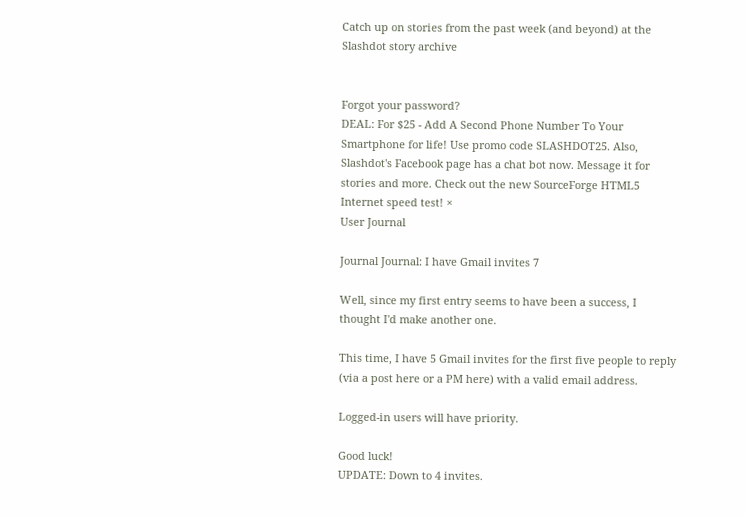Catch up on stories from the past week (and beyond) at the Slashdot story archive


Forgot your password?
DEAL: For $25 - Add A Second Phone Number To Your Smartphone for life! Use promo code SLASHDOT25. Also, Slashdot's Facebook page has a chat bot now. Message it for stories and more. Check out the new SourceForge HTML5 Internet speed test! ×
User Journal

Journal Journal: I have Gmail invites 7

Well, since my first entry seems to have been a success, I thought I'd make another one.

This time, I have 5 Gmail invites for the first five people to reply (via a post here or a PM here) with a valid email address.

Logged-in users will have priority.

Good luck!
UPDATE: Down to 4 invites.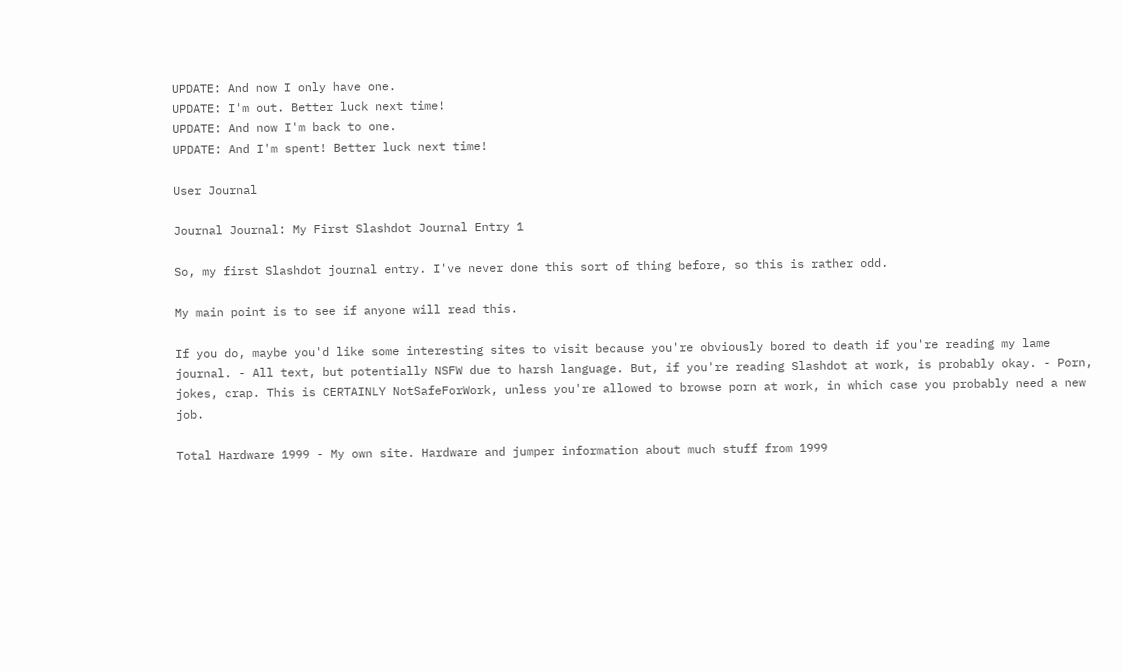UPDATE: And now I only have one.
UPDATE: I'm out. Better luck next time!
UPDATE: And now I'm back to one.
UPDATE: And I'm spent! Better luck next time!

User Journal

Journal Journal: My First Slashdot Journal Entry 1

So, my first Slashdot journal entry. I've never done this sort of thing before, so this is rather odd.

My main point is to see if anyone will read this.

If you do, maybe you'd like some interesting sites to visit because you're obviously bored to death if you're reading my lame journal. - All text, but potentially NSFW due to harsh language. But, if you're reading Slashdot at work, is probably okay. - Porn, jokes, crap. This is CERTAINLY NotSafeForWork, unless you're allowed to browse porn at work, in which case you probably need a new job.

Total Hardware 1999 - My own site. Hardware and jumper information about much stuff from 1999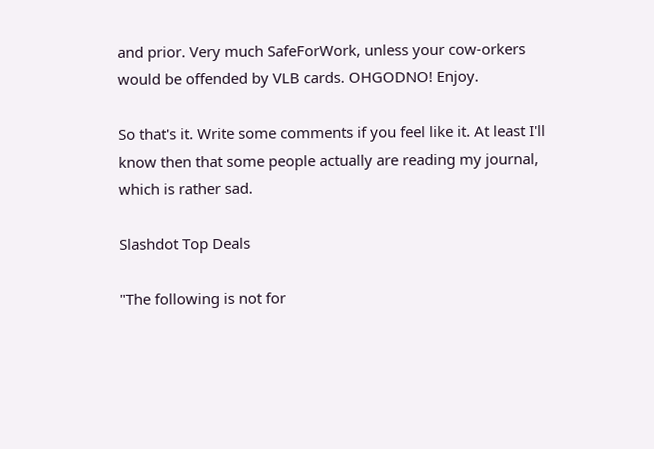and prior. Very much SafeForWork, unless your cow-orkers would be offended by VLB cards. OHGODNO! Enjoy.

So that's it. Write some comments if you feel like it. At least I'll know then that some people actually are reading my journal, which is rather sad.

Slashdot Top Deals

"The following is not for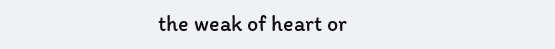the weak of heart or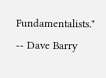Fundamentalists." -- Dave Barry